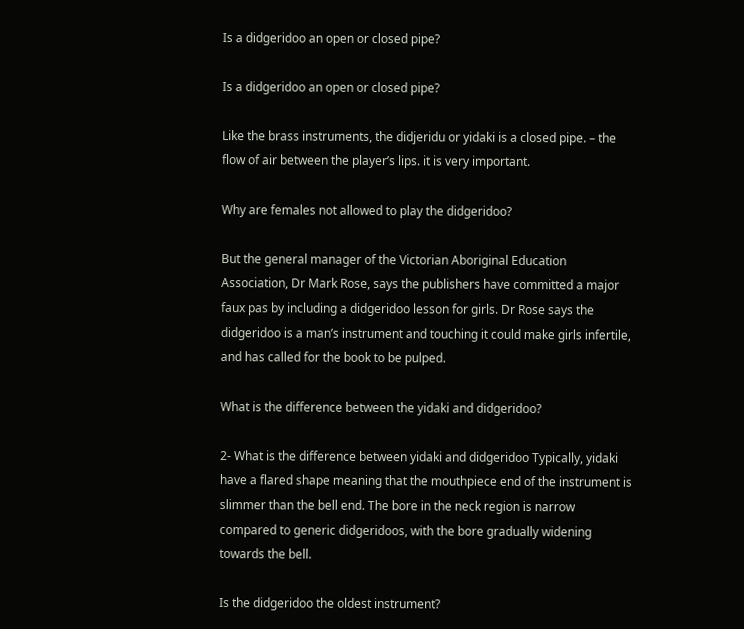Is a didgeridoo an open or closed pipe?

Is a didgeridoo an open or closed pipe?

Like the brass instruments, the didjeridu or yidaki is a closed pipe. – the flow of air between the player’s lips. it is very important.

Why are females not allowed to play the didgeridoo?

But the general manager of the Victorian Aboriginal Education Association, Dr Mark Rose, says the publishers have committed a major faux pas by including a didgeridoo lesson for girls. Dr Rose says the didgeridoo is a man’s instrument and touching it could make girls infertile, and has called for the book to be pulped.

What is the difference between the yidaki and didgeridoo?

2- What is the difference between yidaki and didgeridoo Typically, yidaki have a flared shape meaning that the mouthpiece end of the instrument is slimmer than the bell end. The bore in the neck region is narrow compared to generic didgeridoos, with the bore gradually widening towards the bell.

Is the didgeridoo the oldest instrument?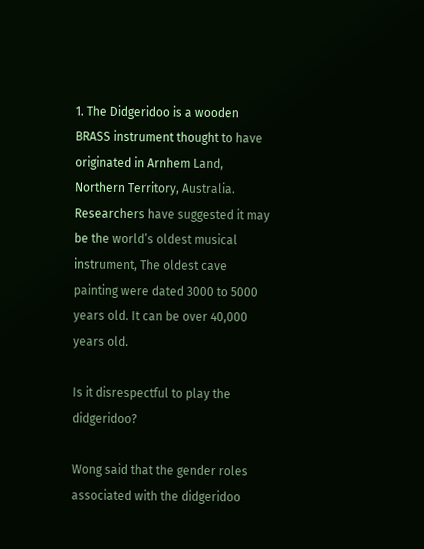1. The Didgeridoo is a wooden BRASS instrument thought to have originated in Arnhem Land, Northern Territory, Australia. Researchers have suggested it may be the world’s oldest musical instrument, The oldest cave painting were dated 3000 to 5000 years old. It can be over 40,000 years old.

Is it disrespectful to play the didgeridoo?

Wong said that the gender roles associated with the didgeridoo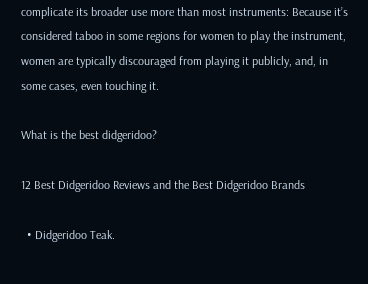complicate its broader use more than most instruments: Because it’s considered taboo in some regions for women to play the instrument, women are typically discouraged from playing it publicly, and, in some cases, even touching it.

What is the best didgeridoo?

12 Best Didgeridoo Reviews and the Best Didgeridoo Brands

  • Didgeridoo Teak.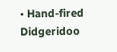• Hand-fired Didgeridoo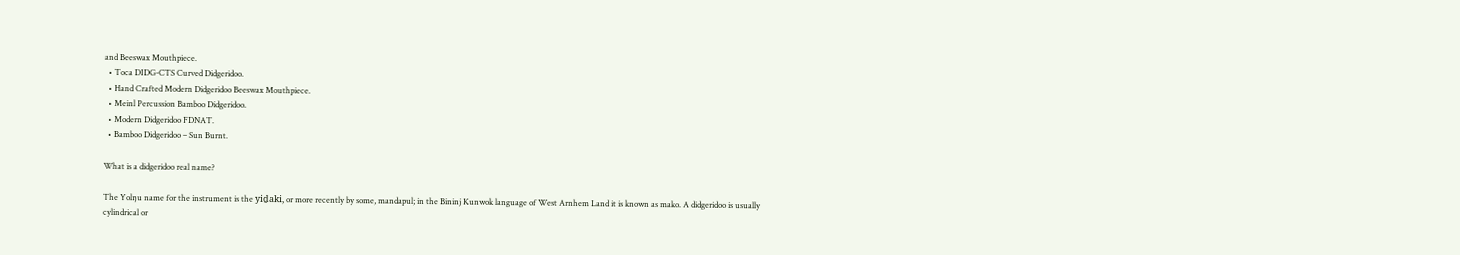and Beeswax Mouthpiece.
  • Toca DIDG-CTS Curved Didgeridoo.
  • Hand Crafted Modern Didgeridoo Beeswax Mouthpiece.
  • Meinl Percussion Bamboo Didgeridoo.
  • Modern Didgeridoo FDNAT.
  • Bamboo Didgeridoo – Sun Burnt.

What is a didgeridoo real name?

The Yolŋu name for the instrument is the yiḏaki, or more recently by some, mandapul; in the Bininj Kunwok language of West Arnhem Land it is known as mako. A didgeridoo is usually cylindrical or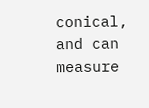conical, and can measure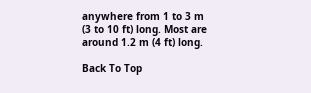anywhere from 1 to 3 m (3 to 10 ft) long. Most are around 1.2 m (4 ft) long.

Back To Top